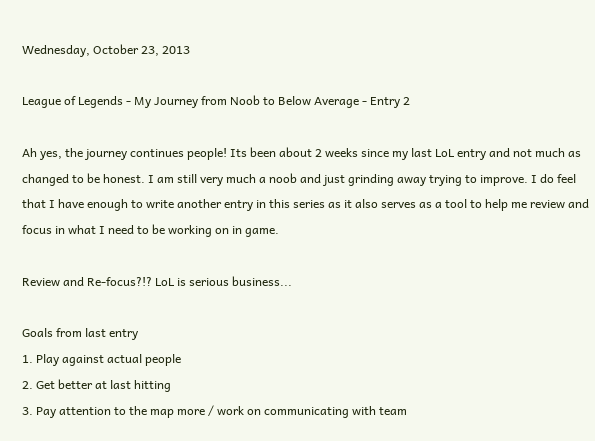Wednesday, October 23, 2013

League of Legends - My Journey from Noob to Below Average - Entry 2

Ah yes, the journey continues people! Its been about 2 weeks since my last LoL entry and not much as changed to be honest. I am still very much a noob and just grinding away trying to improve. I do feel that I have enough to write another entry in this series as it also serves as a tool to help me review and focus in what I need to be working on in game.

Review and Re-focus?!? LoL is serious business...

Goals from last entry
1. Play against actual people
2. Get better at last hitting
3. Pay attention to the map more / work on communicating with team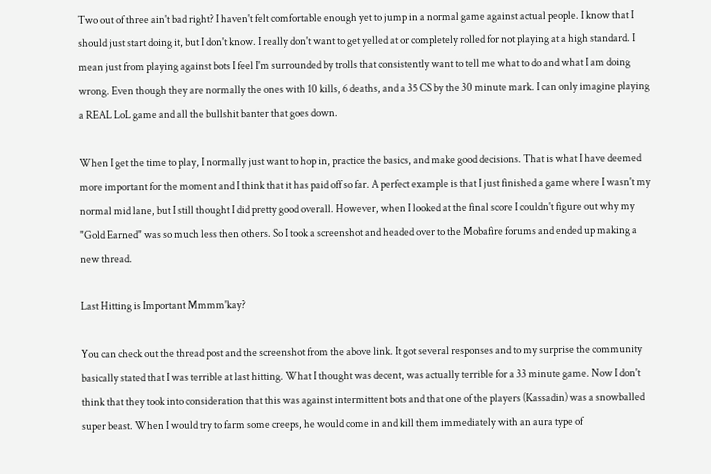Two out of three ain't bad right? I haven't felt comfortable enough yet to jump in a normal game against actual people. I know that I should just start doing it, but I don't know. I really don't want to get yelled at or completely rolled for not playing at a high standard. I mean just from playing against bots I feel I'm surrounded by trolls that consistently want to tell me what to do and what I am doing wrong. Even though they are normally the ones with 10 kills, 6 deaths, and a 35 CS by the 30 minute mark. I can only imagine playing a REAL LoL game and all the bullshit banter that goes down.

When I get the time to play, I normally just want to hop in, practice the basics, and make good decisions. That is what I have deemed more important for the moment and I think that it has paid off so far. A perfect example is that I just finished a game where I wasn't my normal mid lane, but I still thought I did pretty good overall. However, when I looked at the final score I couldn't figure out why my "Gold Earned" was so much less then others. So I took a screenshot and headed over to the Mobafire forums and ended up making a new thread.

Last Hitting is Important Mmmm'kay?

You can check out the thread post and the screenshot from the above link. It got several responses and to my surprise the community basically stated that I was terrible at last hitting. What I thought was decent, was actually terrible for a 33 minute game. Now I don't think that they took into consideration that this was against intermittent bots and that one of the players (Kassadin) was a snowballed super beast. When I would try to farm some creeps, he would come in and kill them immediately with an aura type of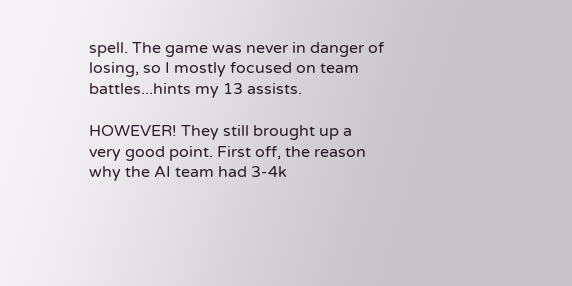spell. The game was never in danger of losing, so I mostly focused on team battles...hints my 13 assists.

HOWEVER! They still brought up a very good point. First off, the reason why the AI team had 3-4k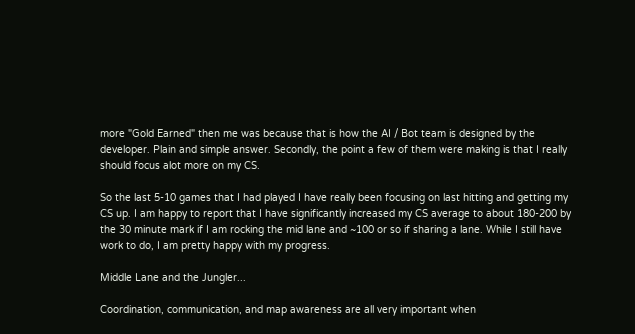more "Gold Earned" then me was because that is how the AI / Bot team is designed by the developer. Plain and simple answer. Secondly, the point a few of them were making is that I really should focus alot more on my CS.

So the last 5-10 games that I had played I have really been focusing on last hitting and getting my CS up. I am happy to report that I have significantly increased my CS average to about 180-200 by the 30 minute mark if I am rocking the mid lane and ~100 or so if sharing a lane. While I still have work to do, I am pretty happy with my progress.

Middle Lane and the Jungler...

Coordination, communication, and map awareness are all very important when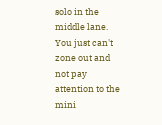solo in the middle lane. You just can't zone out and not pay attention to the mini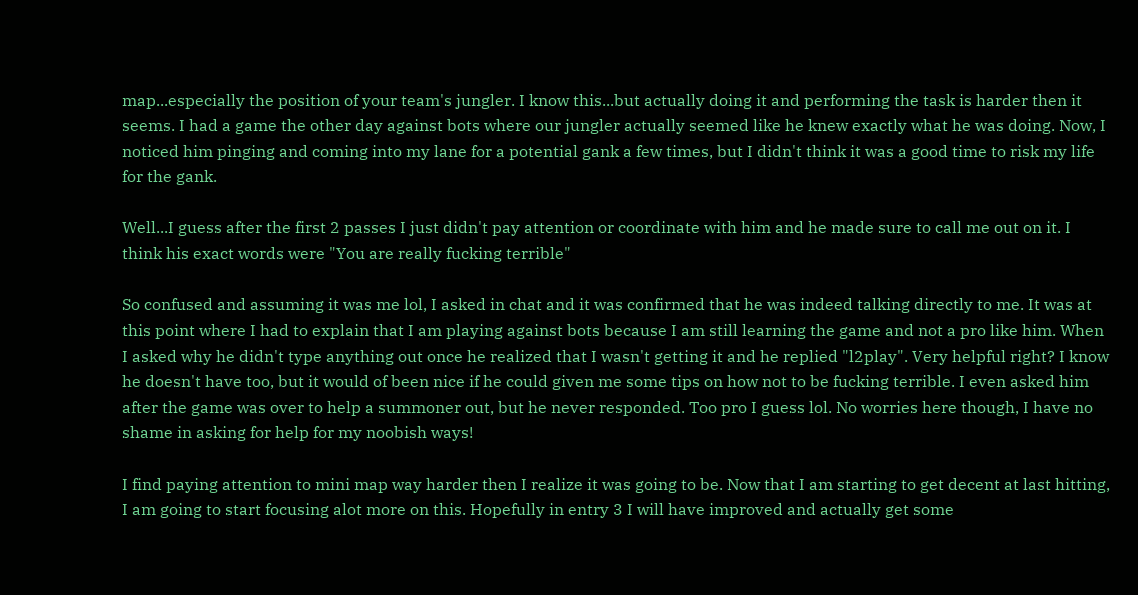map...especially the position of your team's jungler. I know this...but actually doing it and performing the task is harder then it seems. I had a game the other day against bots where our jungler actually seemed like he knew exactly what he was doing. Now, I noticed him pinging and coming into my lane for a potential gank a few times, but I didn't think it was a good time to risk my life for the gank.

Well...I guess after the first 2 passes I just didn't pay attention or coordinate with him and he made sure to call me out on it. I think his exact words were "You are really fucking terrible"

So confused and assuming it was me lol, I asked in chat and it was confirmed that he was indeed talking directly to me. It was at this point where I had to explain that I am playing against bots because I am still learning the game and not a pro like him. When I asked why he didn't type anything out once he realized that I wasn't getting it and he replied "l2play". Very helpful right? I know he doesn't have too, but it would of been nice if he could given me some tips on how not to be fucking terrible. I even asked him after the game was over to help a summoner out, but he never responded. Too pro I guess lol. No worries here though, I have no shame in asking for help for my noobish ways!

I find paying attention to mini map way harder then I realize it was going to be. Now that I am starting to get decent at last hitting, I am going to start focusing alot more on this. Hopefully in entry 3 I will have improved and actually get some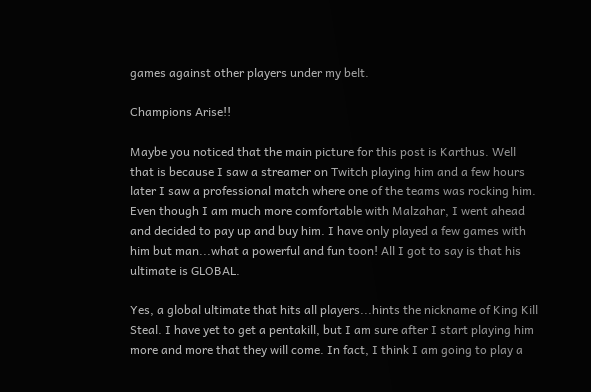games against other players under my belt.

Champions Arise!!

Maybe you noticed that the main picture for this post is Karthus. Well that is because I saw a streamer on Twitch playing him and a few hours later I saw a professional match where one of the teams was rocking him. Even though I am much more comfortable with Malzahar, I went ahead and decided to pay up and buy him. I have only played a few games with him but man...what a powerful and fun toon! All I got to say is that his ultimate is GLOBAL.

Yes, a global ultimate that hits all players...hints the nickname of King Kill Steal. I have yet to get a pentakill, but I am sure after I start playing him more and more that they will come. In fact, I think I am going to play a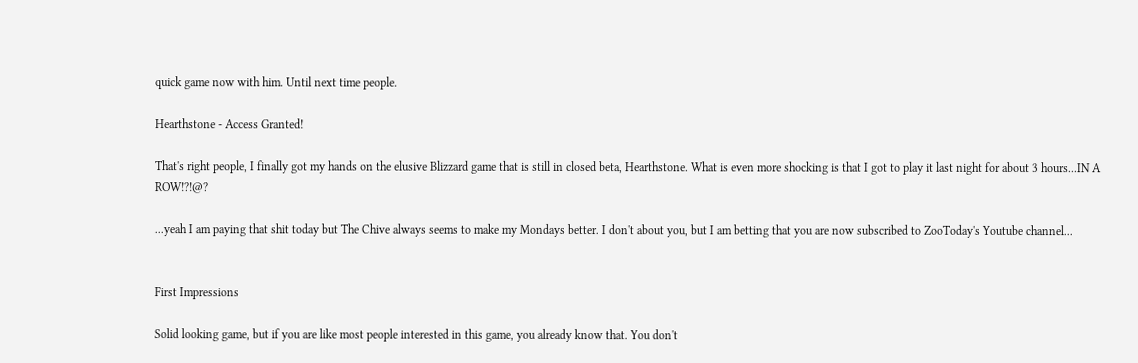quick game now with him. Until next time people.

Hearthstone - Access Granted!

That's right people, I finally got my hands on the elusive Blizzard game that is still in closed beta, Hearthstone. What is even more shocking is that I got to play it last night for about 3 hours...IN A ROW!?!@?

...yeah I am paying that shit today but The Chive always seems to make my Mondays better. I don't about you, but I am betting that you are now subscribed to ZooToday's Youtube channel...


First Impressions

Solid looking game, but if you are like most people interested in this game, you already know that. You don't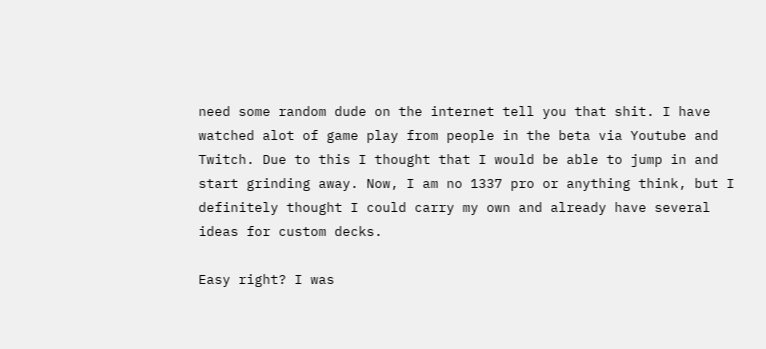need some random dude on the internet tell you that shit. I have watched alot of game play from people in the beta via Youtube and Twitch. Due to this I thought that I would be able to jump in and start grinding away. Now, I am no 1337 pro or anything think, but I definitely thought I could carry my own and already have several ideas for custom decks.

Easy right? I was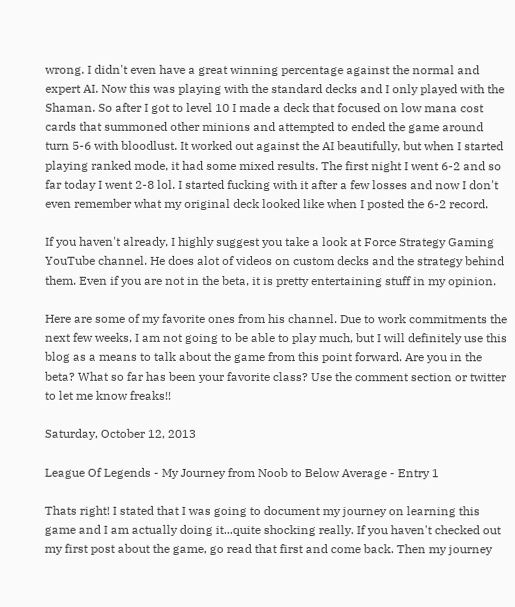wrong. I didn't even have a great winning percentage against the normal and expert AI. Now this was playing with the standard decks and I only played with the Shaman. So after I got to level 10 I made a deck that focused on low mana cost cards that summoned other minions and attempted to ended the game around turn 5-6 with bloodlust. It worked out against the AI beautifully, but when I started playing ranked mode, it had some mixed results. The first night I went 6-2 and so far today I went 2-8 lol. I started fucking with it after a few losses and now I don't even remember what my original deck looked like when I posted the 6-2 record.

If you haven't already, I highly suggest you take a look at Force Strategy Gaming YouTube channel. He does alot of videos on custom decks and the strategy behind them. Even if you are not in the beta, it is pretty entertaining stuff in my opinion.

Here are some of my favorite ones from his channel. Due to work commitments the next few weeks, I am not going to be able to play much, but I will definitely use this blog as a means to talk about the game from this point forward. Are you in the beta? What so far has been your favorite class? Use the comment section or twitter to let me know freaks!!

Saturday, October 12, 2013

League Of Legends - My Journey from Noob to Below Average - Entry 1

Thats right! I stated that I was going to document my journey on learning this game and I am actually doing it...quite shocking really. If you haven't checked out my first post about the game, go read that first and come back. Then my journey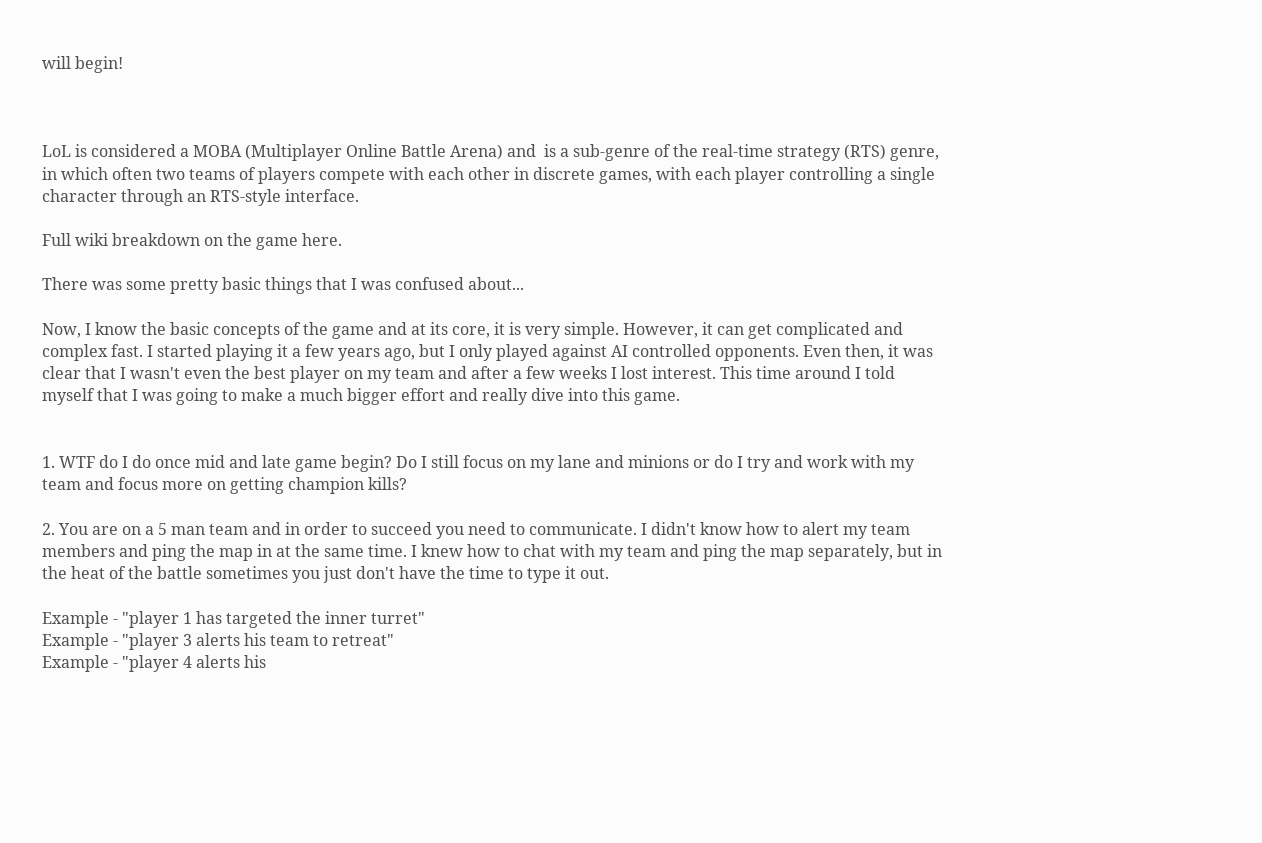will begin!



LoL is considered a MOBA (Multiplayer Online Battle Arena) and  is a sub-genre of the real-time strategy (RTS) genre, in which often two teams of players compete with each other in discrete games, with each player controlling a single character through an RTS-style interface.

Full wiki breakdown on the game here.

There was some pretty basic things that I was confused about...

Now, I know the basic concepts of the game and at its core, it is very simple. However, it can get complicated and complex fast. I started playing it a few years ago, but I only played against AI controlled opponents. Even then, it was clear that I wasn't even the best player on my team and after a few weeks I lost interest. This time around I told myself that I was going to make a much bigger effort and really dive into this game.


1. WTF do I do once mid and late game begin? Do I still focus on my lane and minions or do I try and work with my team and focus more on getting champion kills?

2. You are on a 5 man team and in order to succeed you need to communicate. I didn't know how to alert my team members and ping the map in at the same time. I knew how to chat with my team and ping the map separately, but in the heat of the battle sometimes you just don't have the time to type it out.

Example - "player 1 has targeted the inner turret"
Example - "player 3 alerts his team to retreat"
Example - "player 4 alerts his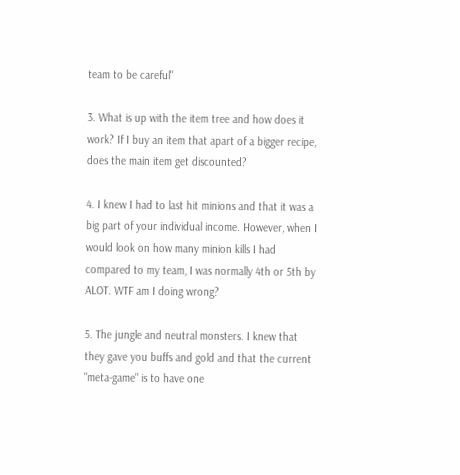team to be careful"

3. What is up with the item tree and how does it work? If I buy an item that apart of a bigger recipe, does the main item get discounted?

4. I knew I had to last hit minions and that it was a big part of your individual income. However, when I would look on how many minion kills I had compared to my team, I was normally 4th or 5th by ALOT. WTF am I doing wrong?

5. The jungle and neutral monsters. I knew that they gave you buffs and gold and that the current "meta-game" is to have one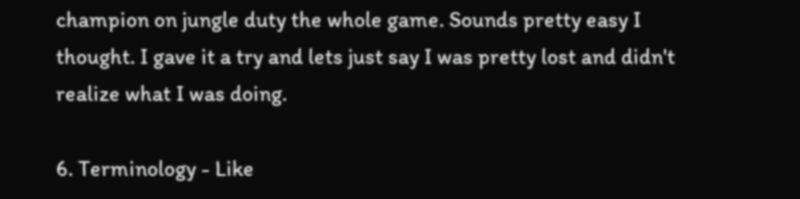champion on jungle duty the whole game. Sounds pretty easy I thought. I gave it a try and lets just say I was pretty lost and didn't realize what I was doing.

6. Terminology - Like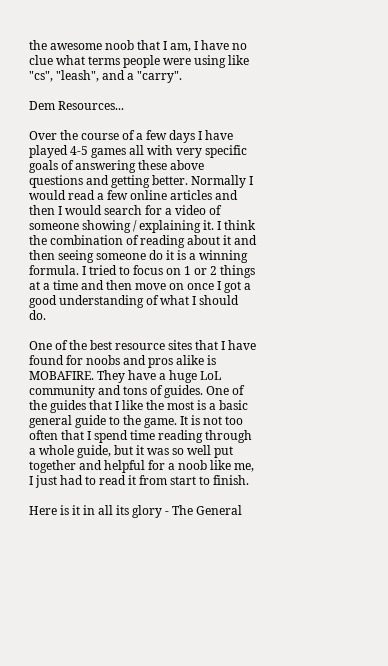the awesome noob that I am, I have no clue what terms people were using like "cs", "leash", and a "carry".

Dem Resources...

Over the course of a few days I have played 4-5 games all with very specific goals of answering these above questions and getting better. Normally I would read a few online articles and then I would search for a video of someone showing / explaining it. I think the combination of reading about it and then seeing someone do it is a winning formula. I tried to focus on 1 or 2 things at a time and then move on once I got a good understanding of what I should do.

One of the best resource sites that I have found for noobs and pros alike is MOBAFIRE. They have a huge LoL community and tons of guides. One of the guides that I like the most is a basic general guide to the game. It is not too often that I spend time reading through a whole guide, but it was so well put together and helpful for a noob like me, I just had to read it from start to finish.

Here is it in all its glory - The General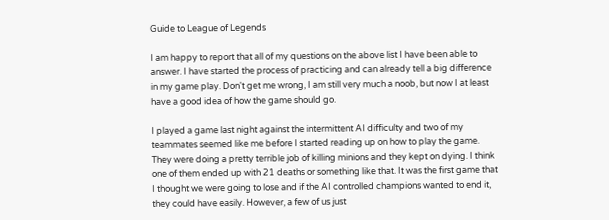Guide to League of Legends

I am happy to report that all of my questions on the above list I have been able to answer. I have started the process of practicing and can already tell a big difference in my game play. Don't get me wrong, I am still very much a noob, but now I at least have a good idea of how the game should go.

I played a game last night against the intermittent AI difficulty and two of my teammates seemed like me before I started reading up on how to play the game. They were doing a pretty terrible job of killing minions and they kept on dying. I think one of them ended up with 21 deaths or something like that. It was the first game that I thought we were going to lose and if the AI controlled champions wanted to end it, they could have easily. However, a few of us just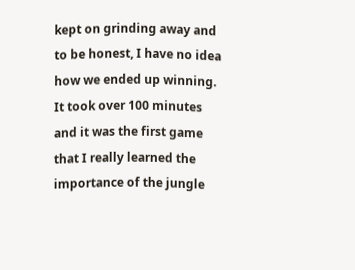kept on grinding away and to be honest, I have no idea how we ended up winning. It took over 100 minutes and it was the first game that I really learned the importance of the jungle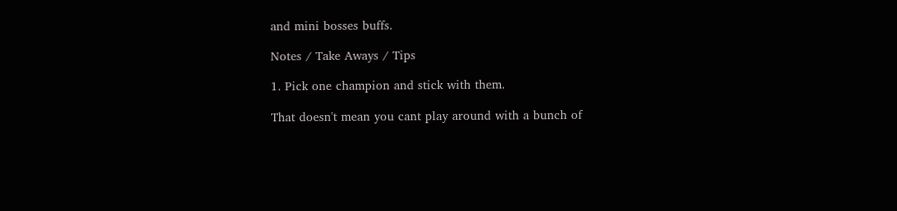and mini bosses buffs.

Notes / Take Aways / Tips

1. Pick one champion and stick with them.

That doesn't mean you cant play around with a bunch of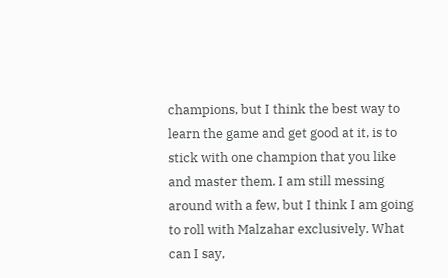champions, but I think the best way to learn the game and get good at it, is to stick with one champion that you like and master them. I am still messing around with a few, but I think I am going to roll with Malzahar exclusively. What can I say,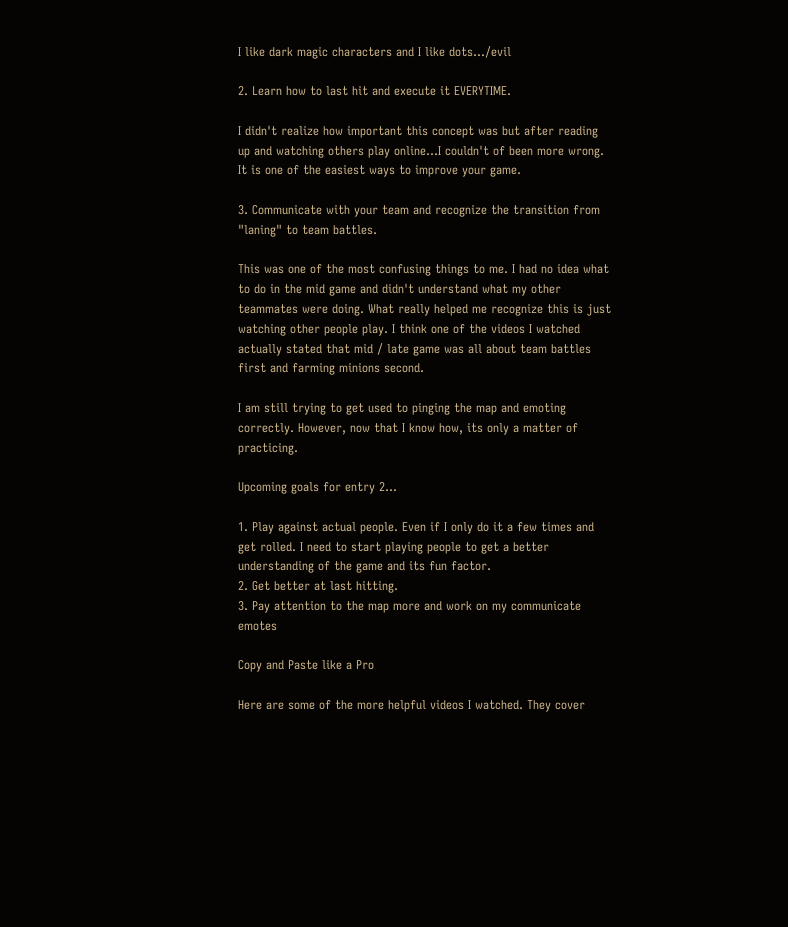I like dark magic characters and I like dots.../evil

2. Learn how to last hit and execute it EVERYTIME.

I didn't realize how important this concept was but after reading up and watching others play online...I couldn't of been more wrong. It is one of the easiest ways to improve your game.

3. Communicate with your team and recognize the transition from "laning" to team battles.

This was one of the most confusing things to me. I had no idea what to do in the mid game and didn't understand what my other teammates were doing. What really helped me recognize this is just watching other people play. I think one of the videos I watched actually stated that mid / late game was all about team battles first and farming minions second.

I am still trying to get used to pinging the map and emoting correctly. However, now that I know how, its only a matter of practicing.

Upcoming goals for entry 2...

1. Play against actual people. Even if I only do it a few times and get rolled. I need to start playing people to get a better understanding of the game and its fun factor.
2. Get better at last hitting.
3. Pay attention to the map more and work on my communicate emotes

Copy and Paste like a Pro

Here are some of the more helpful videos I watched. They cover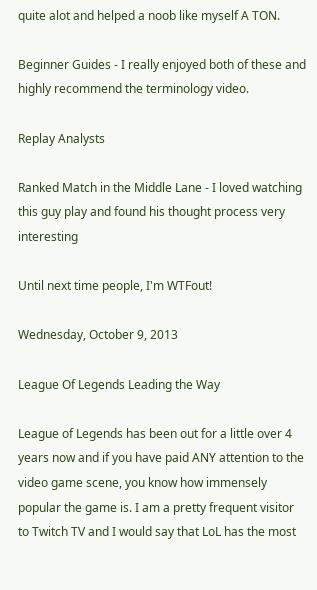quite alot and helped a noob like myself A TON.

Beginner Guides - I really enjoyed both of these and highly recommend the terminology video.

Replay Analysts

Ranked Match in the Middle Lane - I loved watching this guy play and found his thought process very interesting

Until next time people, I'm WTFout!

Wednesday, October 9, 2013

League Of Legends Leading the Way

League of Legends has been out for a little over 4 years now and if you have paid ANY attention to the video game scene, you know how immensely popular the game is. I am a pretty frequent visitor to Twitch TV and I would say that LoL has the most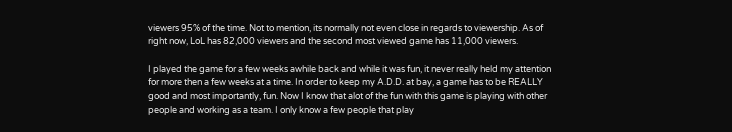viewers 95% of the time. Not to mention, its normally not even close in regards to viewership. As of right now, LoL has 82,000 viewers and the second most viewed game has 11,000 viewers.

I played the game for a few weeks awhile back and while it was fun, it never really held my attention for more then a few weeks at a time. In order to keep my A.D.D. at bay, a game has to be REALLY good and most importantly, fun. Now I know that alot of the fun with this game is playing with other people and working as a team. I only know a few people that play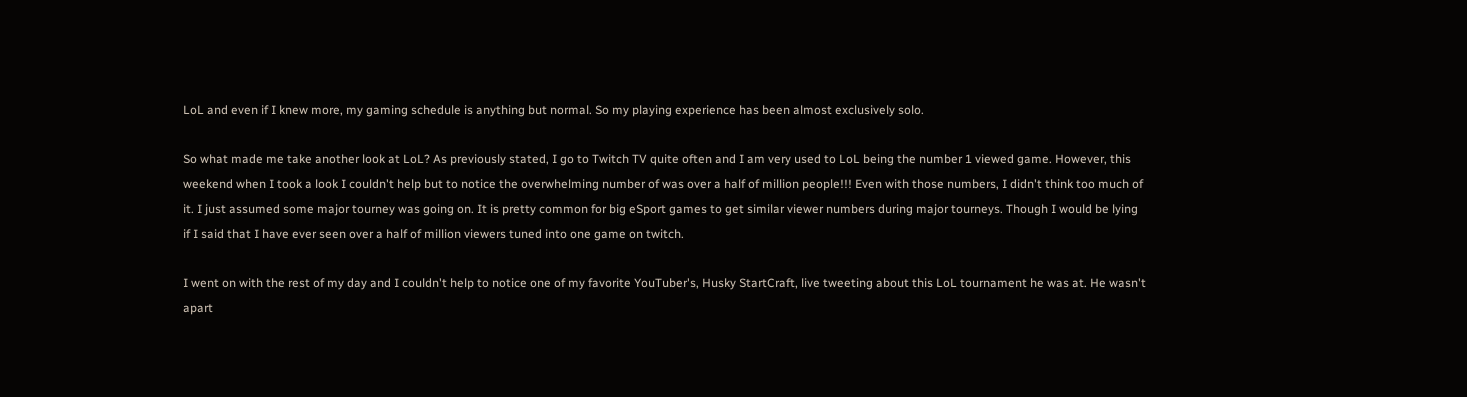LoL and even if I knew more, my gaming schedule is anything but normal. So my playing experience has been almost exclusively solo.

So what made me take another look at LoL? As previously stated, I go to Twitch TV quite often and I am very used to LoL being the number 1 viewed game. However, this weekend when I took a look I couldn't help but to notice the overwhelming number of was over a half of million people!!! Even with those numbers, I didn't think too much of it. I just assumed some major tourney was going on. It is pretty common for big eSport games to get similar viewer numbers during major tourneys. Though I would be lying if I said that I have ever seen over a half of million viewers tuned into one game on twitch.

I went on with the rest of my day and I couldn't help to notice one of my favorite YouTuber's, Husky StartCraft, live tweeting about this LoL tournament he was at. He wasn't apart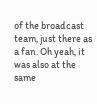of the broadcast team, just there as a fan. Oh yeah, it was also at the same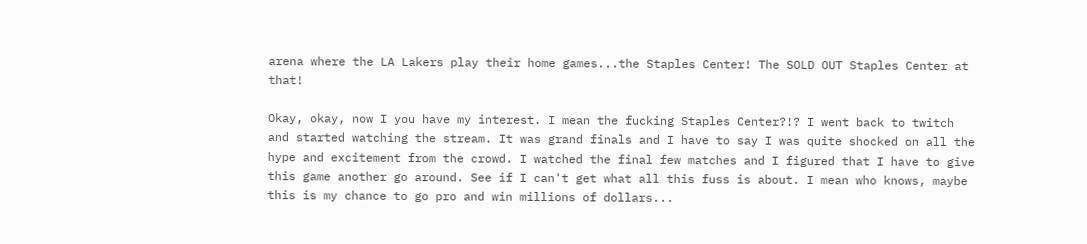arena where the LA Lakers play their home games...the Staples Center! The SOLD OUT Staples Center at that!

Okay, okay, now I you have my interest. I mean the fucking Staples Center?!? I went back to twitch and started watching the stream. It was grand finals and I have to say I was quite shocked on all the hype and excitement from the crowd. I watched the final few matches and I figured that I have to give this game another go around. See if I can't get what all this fuss is about. I mean who knows, maybe this is my chance to go pro and win millions of dollars...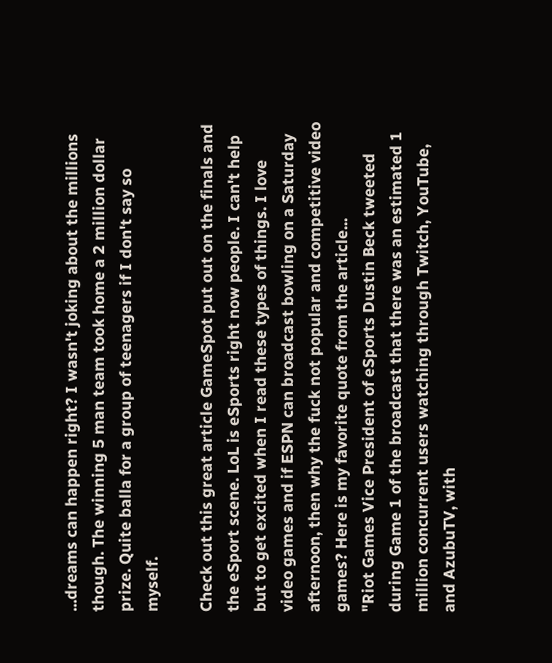...dreams can happen right? I wasn't joking about the millions though. The winning 5 man team took home a 2 million dollar prize. Quite balla for a group of teenagers if I don't say so myself.

Check out this great article GameSpot put out on the finals and the eSport scene. LoL is eSports right now people. I can't help but to get excited when I read these types of things. I love video games and if ESPN can broadcast bowling on a Saturday afternoon, then why the fuck not popular and competitive video games? Here is my favorite quote from the article...
"Riot Games Vice President of eSports Dustin Beck tweeted during Game 1 of the broadcast that there was an estimated 1 million concurrent users watching through Twitch, YouTube, and AzubuTV, with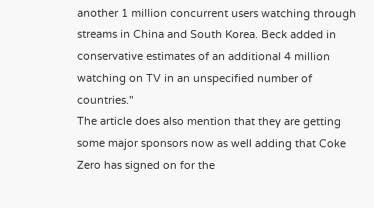another 1 million concurrent users watching through streams in China and South Korea. Beck added in conservative estimates of an additional 4 million watching on TV in an unspecified number of countries."
The article does also mention that they are getting some major sponsors now as well adding that Coke Zero has signed on for the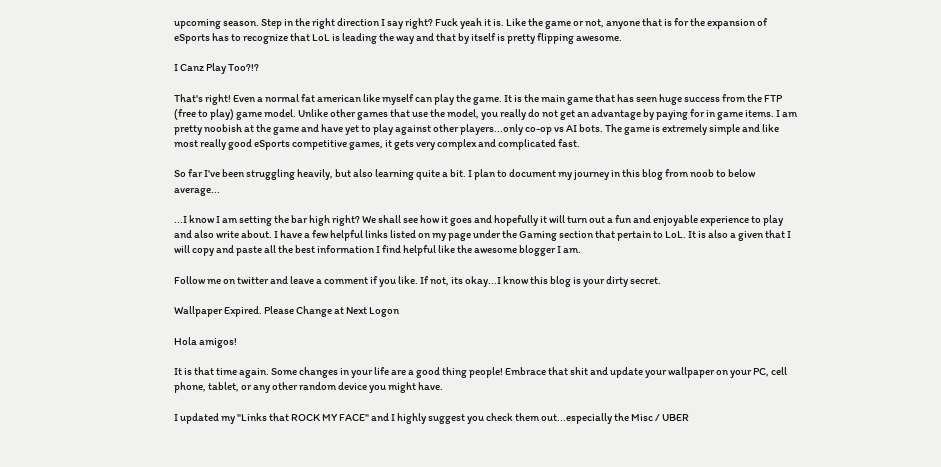upcoming season. Step in the right direction I say right? Fuck yeah it is. Like the game or not, anyone that is for the expansion of eSports has to recognize that LoL is leading the way and that by itself is pretty flipping awesome.

I Canz Play Too?!?

That's right! Even a normal fat american like myself can play the game. It is the main game that has seen huge success from the FTP (free to play) game model. Unlike other games that use the model, you really do not get an advantage by paying for in game items. I am pretty noobish at the game and have yet to play against other players...only co-op vs AI bots. The game is extremely simple and like most really good eSports competitive games, it gets very complex and complicated fast.

So far I've been struggling heavily, but also learning quite a bit. I plan to document my journey in this blog from noob to below average...

...I know I am setting the bar high right? We shall see how it goes and hopefully it will turn out a fun and enjoyable experience to play and also write about. I have a few helpful links listed on my page under the Gaming section that pertain to LoL. It is also a given that I will copy and paste all the best information I find helpful like the awesome blogger I am.

Follow me on twitter and leave a comment if you like. If not, its okay...I know this blog is your dirty secret.

Wallpaper Expired. Please Change at Next Logon

Hola amigos!

It is that time again. Some changes in your life are a good thing people! Embrace that shit and update your wallpaper on your PC, cell phone, tablet, or any other random device you might have.

I updated my "Links that ROCK MY FACE" and I highly suggest you check them out...especially the Misc / UBER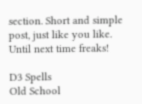section. Short and simple post, just like you like. Until next time freaks!

D3 Spells
Old School